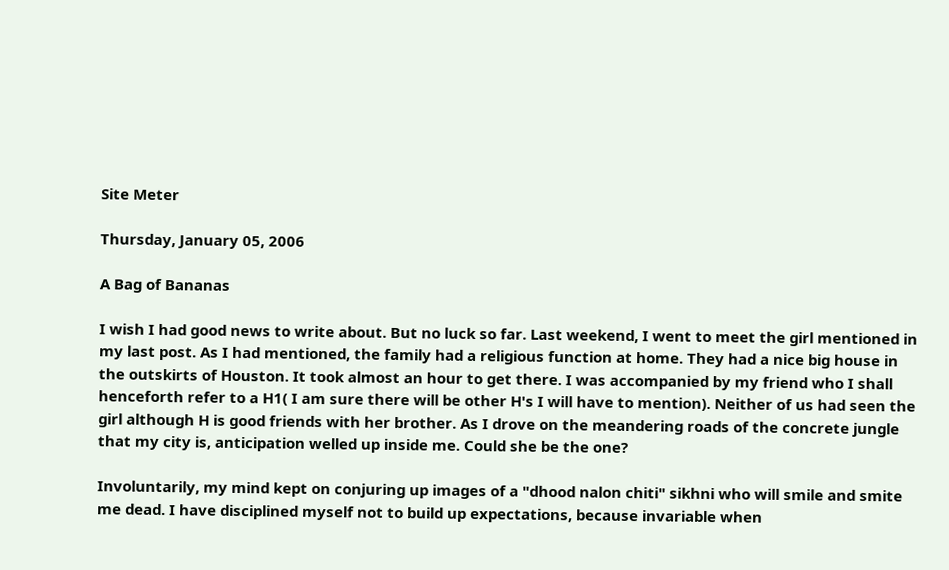Site Meter

Thursday, January 05, 2006

A Bag of Bananas

I wish I had good news to write about. But no luck so far. Last weekend, I went to meet the girl mentioned in my last post. As I had mentioned, the family had a religious function at home. They had a nice big house in the outskirts of Houston. It took almost an hour to get there. I was accompanied by my friend who I shall henceforth refer to a H1( I am sure there will be other H's I will have to mention). Neither of us had seen the girl although H is good friends with her brother. As I drove on the meandering roads of the concrete jungle that my city is, anticipation welled up inside me. Could she be the one?

Involuntarily, my mind kept on conjuring up images of a "dhood nalon chiti" sikhni who will smile and smite me dead. I have disciplined myself not to build up expectations, because invariable when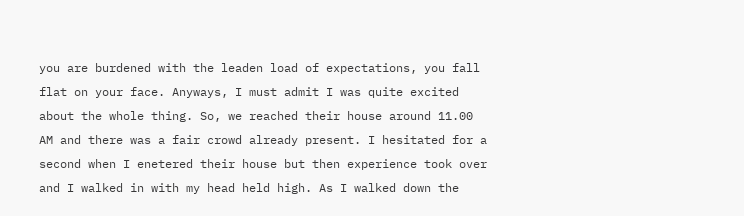you are burdened with the leaden load of expectations, you fall flat on your face. Anyways, I must admit I was quite excited about the whole thing. So, we reached their house around 11.00 AM and there was a fair crowd already present. I hesitated for a second when I enetered their house but then experience took over and I walked in with my head held high. As I walked down the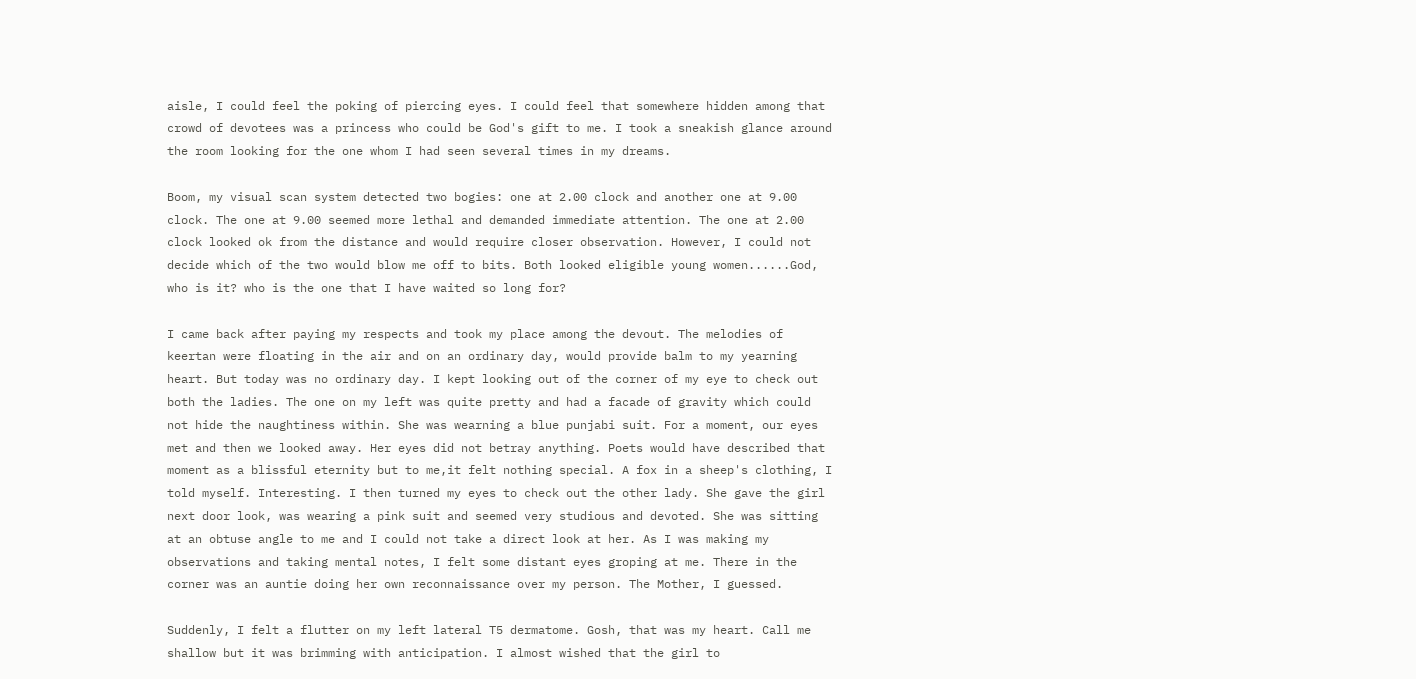aisle, I could feel the poking of piercing eyes. I could feel that somewhere hidden among that crowd of devotees was a princess who could be God's gift to me. I took a sneakish glance around the room looking for the one whom I had seen several times in my dreams.

Boom, my visual scan system detected two bogies: one at 2.00 clock and another one at 9.00 clock. The one at 9.00 seemed more lethal and demanded immediate attention. The one at 2.00 clock looked ok from the distance and would require closer observation. However, I could not decide which of the two would blow me off to bits. Both looked eligible young women......God, who is it? who is the one that I have waited so long for?

I came back after paying my respects and took my place among the devout. The melodies of keertan were floating in the air and on an ordinary day, would provide balm to my yearning heart. But today was no ordinary day. I kept looking out of the corner of my eye to check out both the ladies. The one on my left was quite pretty and had a facade of gravity which could not hide the naughtiness within. She was wearning a blue punjabi suit. For a moment, our eyes met and then we looked away. Her eyes did not betray anything. Poets would have described that moment as a blissful eternity but to me,it felt nothing special. A fox in a sheep's clothing, I told myself. Interesting. I then turned my eyes to check out the other lady. She gave the girl next door look, was wearing a pink suit and seemed very studious and devoted. She was sitting at an obtuse angle to me and I could not take a direct look at her. As I was making my observations and taking mental notes, I felt some distant eyes groping at me. There in the corner was an auntie doing her own reconnaissance over my person. The Mother, I guessed.

Suddenly, I felt a flutter on my left lateral T5 dermatome. Gosh, that was my heart. Call me shallow but it was brimming with anticipation. I almost wished that the girl to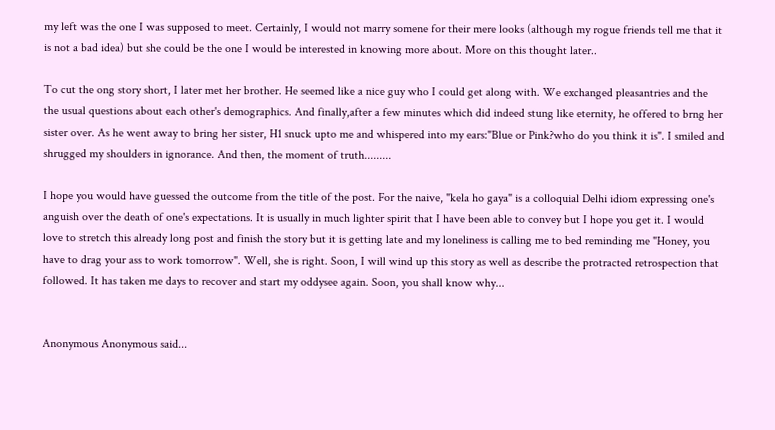my left was the one I was supposed to meet. Certainly, I would not marry somene for their mere looks (although my rogue friends tell me that it is not a bad idea) but she could be the one I would be interested in knowing more about. More on this thought later..

To cut the ong story short, I later met her brother. He seemed like a nice guy who I could get along with. We exchanged pleasantries and the the usual questions about each other's demographics. And finally,after a few minutes which did indeed stung like eternity, he offered to brng her sister over. As he went away to bring her sister, H1 snuck upto me and whispered into my ears:"Blue or Pink?who do you think it is". I smiled and shrugged my shoulders in ignorance. And then, the moment of truth.........

I hope you would have guessed the outcome from the title of the post. For the naive, "kela ho gaya" is a colloquial Delhi idiom expressing one's anguish over the death of one's expectations. It is usually in much lighter spirit that I have been able to convey but I hope you get it. I would love to stretch this already long post and finish the story but it is getting late and my loneliness is calling me to bed reminding me "Honey, you have to drag your ass to work tomorrow". Well, she is right. Soon, I will wind up this story as well as describe the protracted retrospection that followed. It has taken me days to recover and start my oddysee again. Soon, you shall know why...


Anonymous Anonymous said...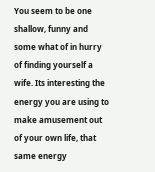You seem to be one shallow, funny and some what of in hurry of finding yourself a wife. Its interesting the energy you are using to make amusement out of your own life, that same energy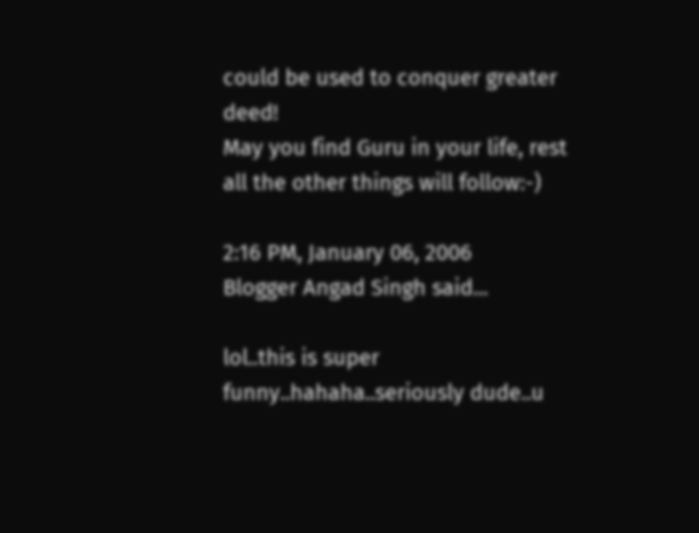could be used to conquer greater deed!
May you find Guru in your life, rest all the other things will follow:-)

2:16 PM, January 06, 2006
Blogger Angad Singh said...

lol..this is super funny..hahaha..seriously dude..u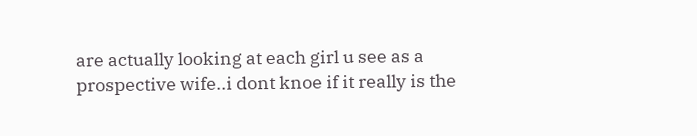are actually looking at each girl u see as a prospective wife..i dont knoe if it really is the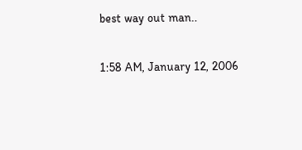best way out man..

1:58 AM, January 12, 2006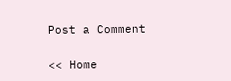Post a Comment

<< Home